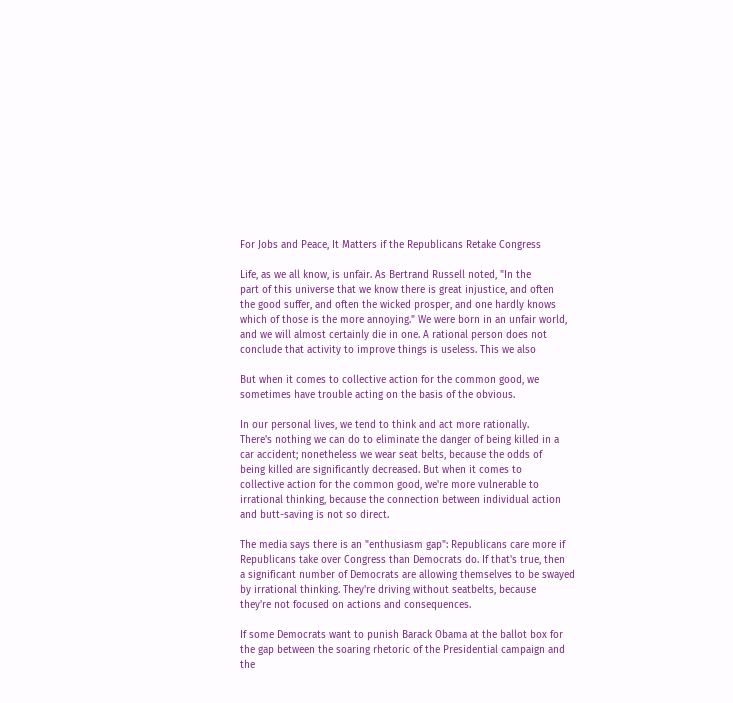For Jobs and Peace, It Matters if the Republicans Retake Congress

Life, as we all know, is unfair. As Bertrand Russell noted, "In the
part of this universe that we know there is great injustice, and often
the good suffer, and often the wicked prosper, and one hardly knows
which of those is the more annoying." We were born in an unfair world,
and we will almost certainly die in one. A rational person does not
conclude that activity to improve things is useless. This we also

But when it comes to collective action for the common good, we
sometimes have trouble acting on the basis of the obvious.

In our personal lives, we tend to think and act more rationally.
There's nothing we can do to eliminate the danger of being killed in a
car accident; nonetheless we wear seat belts, because the odds of
being killed are significantly decreased. But when it comes to
collective action for the common good, we're more vulnerable to
irrational thinking, because the connection between individual action
and butt-saving is not so direct.

The media says there is an "enthusiasm gap": Republicans care more if
Republicans take over Congress than Democrats do. If that's true, then
a significant number of Democrats are allowing themselves to be swayed
by irrational thinking. They're driving without seatbelts, because
they're not focused on actions and consequences.

If some Democrats want to punish Barack Obama at the ballot box for
the gap between the soaring rhetoric of the Presidential campaign and
the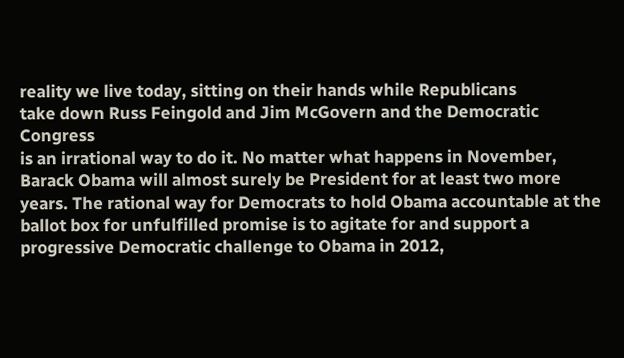reality we live today, sitting on their hands while Republicans
take down Russ Feingold and Jim McGovern and the Democratic Congress
is an irrational way to do it. No matter what happens in November,
Barack Obama will almost surely be President for at least two more
years. The rational way for Democrats to hold Obama accountable at the
ballot box for unfulfilled promise is to agitate for and support a
progressive Democratic challenge to Obama in 2012,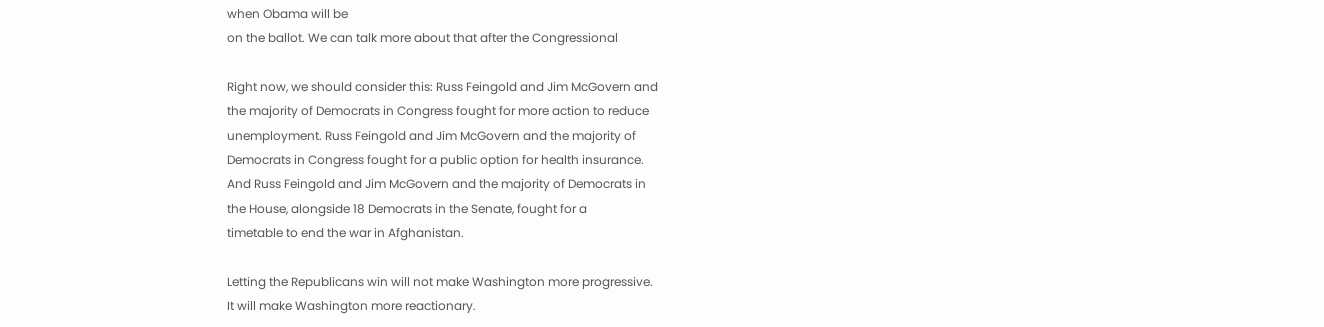when Obama will be
on the ballot. We can talk more about that after the Congressional

Right now, we should consider this: Russ Feingold and Jim McGovern and
the majority of Democrats in Congress fought for more action to reduce
unemployment. Russ Feingold and Jim McGovern and the majority of
Democrats in Congress fought for a public option for health insurance.
And Russ Feingold and Jim McGovern and the majority of Democrats in
the House, alongside 18 Democrats in the Senate, fought for a
timetable to end the war in Afghanistan.

Letting the Republicans win will not make Washington more progressive.
It will make Washington more reactionary.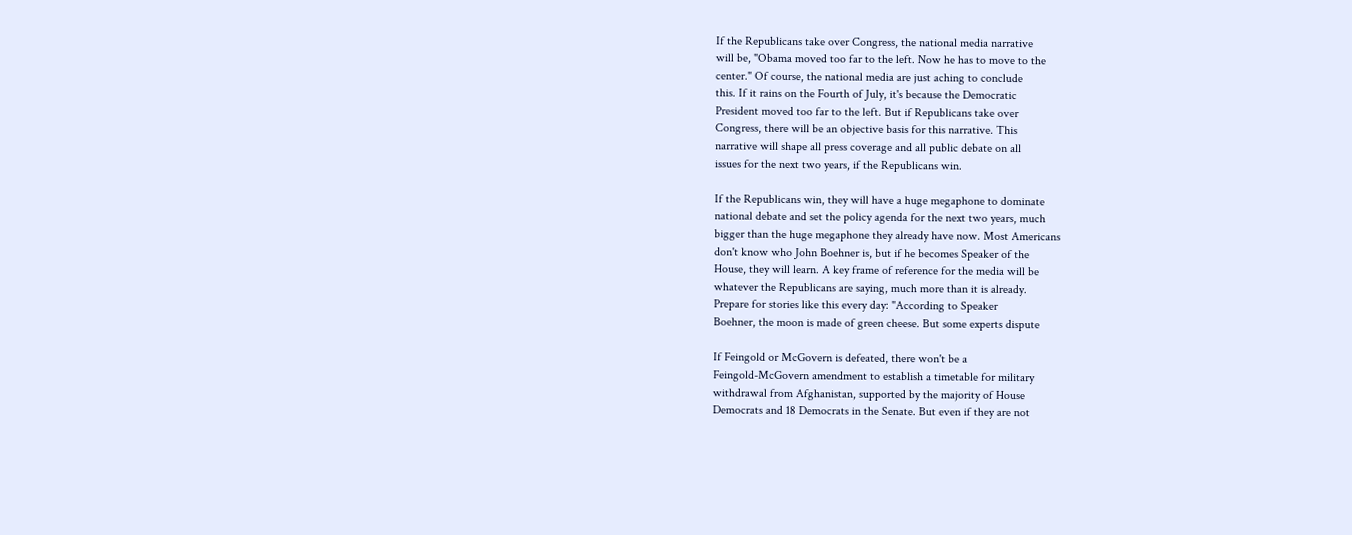If the Republicans take over Congress, the national media narrative
will be, "Obama moved too far to the left. Now he has to move to the
center." Of course, the national media are just aching to conclude
this. If it rains on the Fourth of July, it's because the Democratic
President moved too far to the left. But if Republicans take over
Congress, there will be an objective basis for this narrative. This
narrative will shape all press coverage and all public debate on all
issues for the next two years, if the Republicans win.

If the Republicans win, they will have a huge megaphone to dominate
national debate and set the policy agenda for the next two years, much
bigger than the huge megaphone they already have now. Most Americans
don't know who John Boehner is, but if he becomes Speaker of the
House, they will learn. A key frame of reference for the media will be
whatever the Republicans are saying, much more than it is already.
Prepare for stories like this every day: "According to Speaker
Boehner, the moon is made of green cheese. But some experts dispute

If Feingold or McGovern is defeated, there won't be a
Feingold-McGovern amendment to establish a timetable for military
withdrawal from Afghanistan, supported by the majority of House
Democrats and 18 Democrats in the Senate. But even if they are not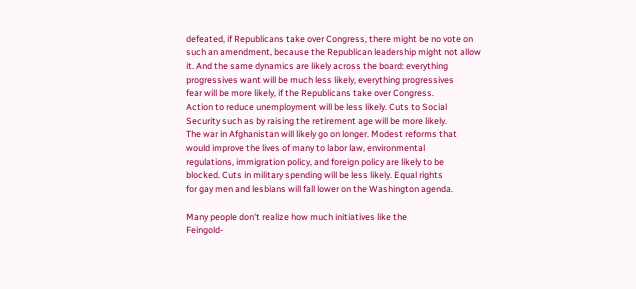defeated, if Republicans take over Congress, there might be no vote on
such an amendment, because the Republican leadership might not allow
it. And the same dynamics are likely across the board: everything
progressives want will be much less likely, everything progressives
fear will be more likely, if the Republicans take over Congress.
Action to reduce unemployment will be less likely. Cuts to Social
Security such as by raising the retirement age will be more likely.
The war in Afghanistan will likely go on longer. Modest reforms that
would improve the lives of many to labor law, environmental
regulations, immigration policy, and foreign policy are likely to be
blocked. Cuts in military spending will be less likely. Equal rights
for gay men and lesbians will fall lower on the Washington agenda.

Many people don't realize how much initiatives like the
Feingold-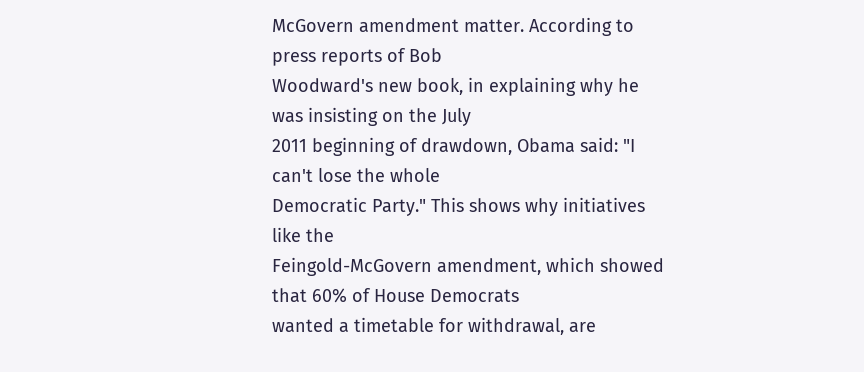McGovern amendment matter. According to press reports of Bob
Woodward's new book, in explaining why he was insisting on the July
2011 beginning of drawdown, Obama said: "I can't lose the whole
Democratic Party." This shows why initiatives like the
Feingold-McGovern amendment, which showed that 60% of House Democrats
wanted a timetable for withdrawal, are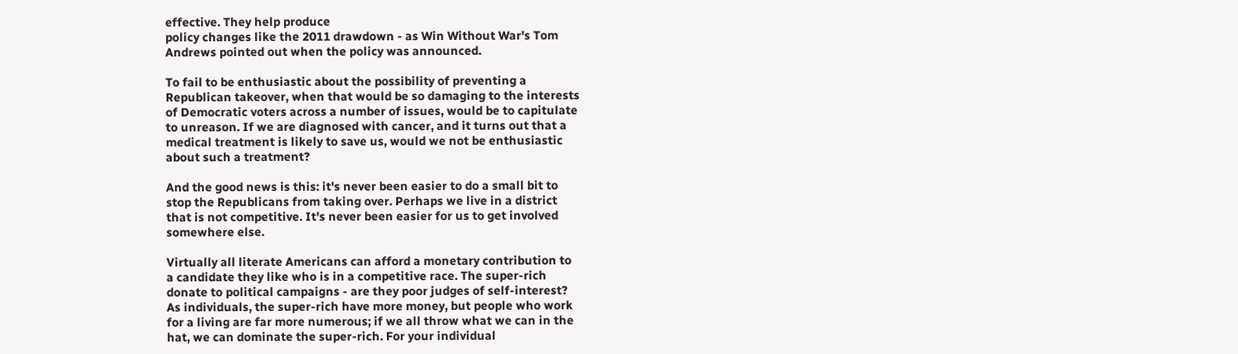effective. They help produce
policy changes like the 2011 drawdown - as Win Without War's Tom
Andrews pointed out when the policy was announced.

To fail to be enthusiastic about the possibility of preventing a
Republican takeover, when that would be so damaging to the interests
of Democratic voters across a number of issues, would be to capitulate
to unreason. If we are diagnosed with cancer, and it turns out that a
medical treatment is likely to save us, would we not be enthusiastic
about such a treatment?

And the good news is this: it's never been easier to do a small bit to
stop the Republicans from taking over. Perhaps we live in a district
that is not competitive. It's never been easier for us to get involved
somewhere else.

Virtually all literate Americans can afford a monetary contribution to
a candidate they like who is in a competitive race. The super-rich
donate to political campaigns - are they poor judges of self-interest?
As individuals, the super-rich have more money, but people who work
for a living are far more numerous; if we all throw what we can in the
hat, we can dominate the super-rich. For your individual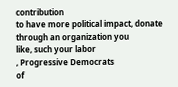contribution
to have more political impact, donate through an organization you
like, such your labor
, Progressive Democrats
of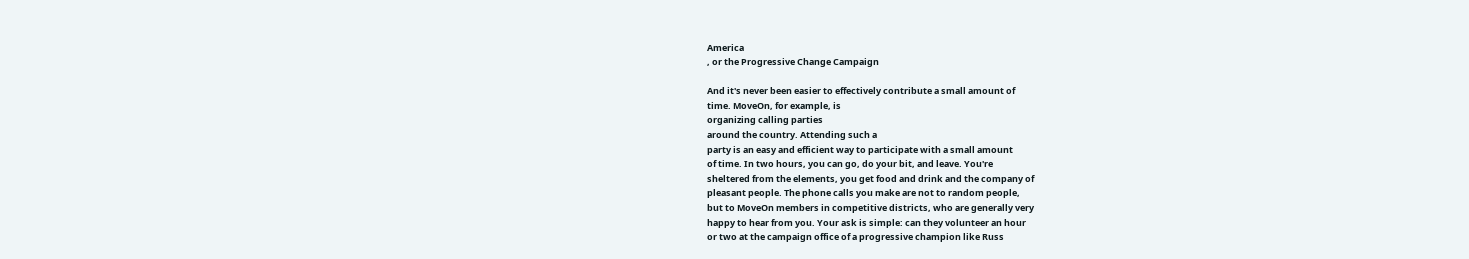America
, or the Progressive Change Campaign

And it's never been easier to effectively contribute a small amount of
time. MoveOn, for example, is
organizing calling parties
around the country. Attending such a
party is an easy and efficient way to participate with a small amount
of time. In two hours, you can go, do your bit, and leave. You're
sheltered from the elements, you get food and drink and the company of
pleasant people. The phone calls you make are not to random people,
but to MoveOn members in competitive districts, who are generally very
happy to hear from you. Your ask is simple: can they volunteer an hour
or two at the campaign office of a progressive champion like Russ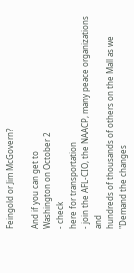Feingold or Jim McGovern?

And if you can get to
Washington on October 2
- check
here for transportation
- join the AFL-CIO, the NAACP, many peace organizations and
hundreds of thousands of others on the Mall as we "Demand the changes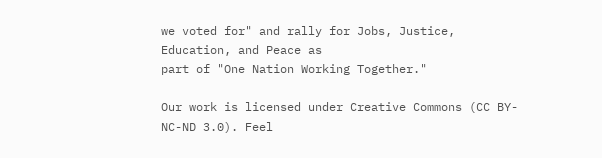we voted for" and rally for Jobs, Justice, Education, and Peace as
part of "One Nation Working Together."

Our work is licensed under Creative Commons (CC BY-NC-ND 3.0). Feel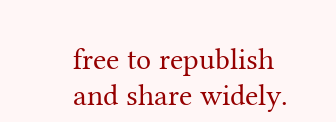free to republish and share widely.